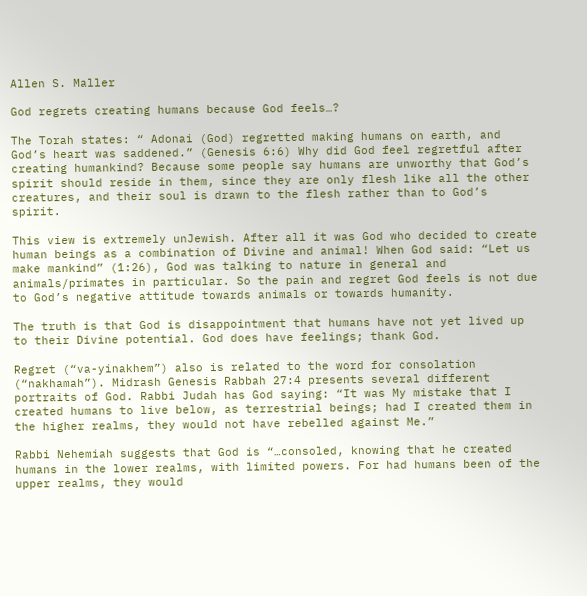Allen S. Maller

God regrets creating humans because God feels…?

The Torah states: “ Adonai (God) regretted making humans on earth, and God’s heart was saddened.” (Genesis 6:6) Why did God feel regretful after creating humankind? Because some people say humans are unworthy that God’s spirit should reside in them, since they are only flesh like all the other creatures, and their soul is drawn to the flesh rather than to God’s spirit.

This view is extremely unJewish. After all it was God who decided to create human beings as a combination of Divine and animal! When God said: “Let us make mankind” (1:26), God was talking to nature in general and animals/primates in particular. So the pain and regret God feels is not due to God’s negative attitude towards animals or towards humanity.

The truth is that God is disappointment that humans have not yet lived up to their Divine potential. God does have feelings; thank God.

Regret (“va-yinakhem”) also is related to the word for consolation (“nakhamah”). Midrash Genesis Rabbah 27:4 presents several different portraits of God. Rabbi Judah has God saying: “It was My mistake that I created humans to live below, as terrestrial beings; had I created them in the higher realms, they would not have rebelled against Me.”

Rabbi Nehemiah suggests that God is “…consoled, knowing that he created humans in the lower realms, with limited powers. For had humans been of the upper realms, they would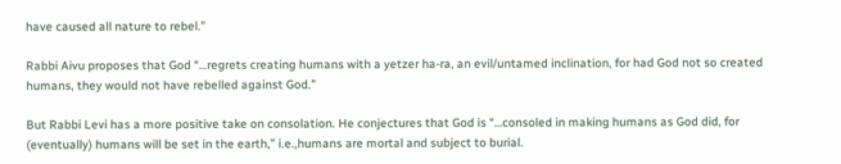have caused all nature to rebel.”

Rabbi Aivu proposes that God “…regrets creating humans with a yetzer ha-ra, an evil/untamed inclination, for had God not so created humans, they would not have rebelled against God.”

But Rabbi Levi has a more positive take on consolation. He conjectures that God is “…consoled in making humans as God did, for (eventually) humans will be set in the earth,” i.e.,humans are mortal and subject to burial.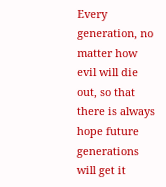Every generation, no matter how evil will die out, so that there is always hope future generations will get it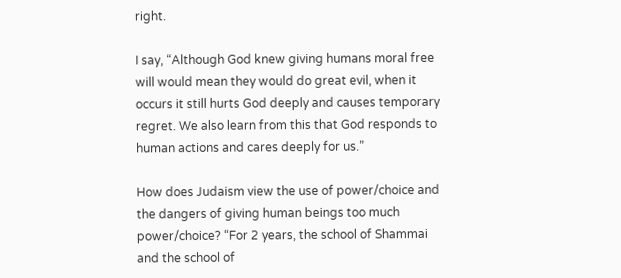right.

I say, “Although God knew giving humans moral free will would mean they would do great evil, when it occurs it still hurts God deeply and causes temporary regret. We also learn from this that God responds to human actions and cares deeply for us.”

How does Judaism view the use of power/choice and the dangers of giving human beings too much power/choice? “For 2 years, the school of Shammai and the school of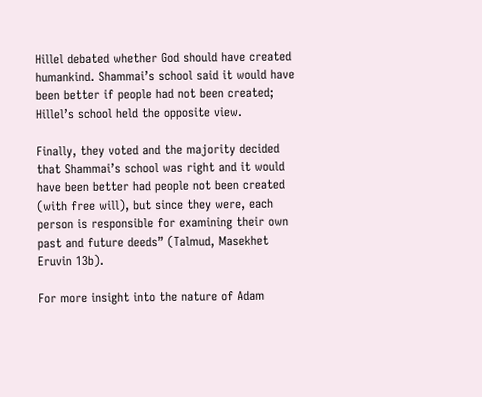Hillel debated whether God should have created humankind. Shammai’s school said it would have been better if people had not been created; Hillel’s school held the opposite view.

Finally, they voted and the majority decided that Shammai’s school was right and it would have been better had people not been created (with free will), but since they were, each person is responsible for examining their own past and future deeds” (Talmud, Masekhet Eruvin 13b).

For more insight into the nature of Adam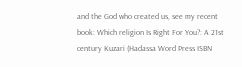and the God who created us, see my recent book: Which religion Is Right For You?: A 21st century Kuzari (Hadassa Word Press ISBN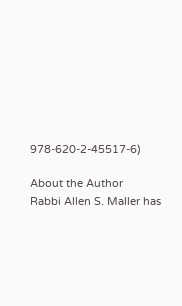978-620-2-45517-6)

About the Author
Rabbi Allen S. Maller has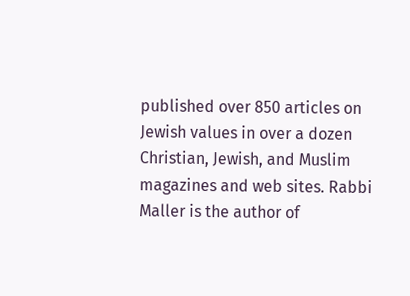published over 850 articles on Jewish values in over a dozen Christian, Jewish, and Muslim magazines and web sites. Rabbi Maller is the author of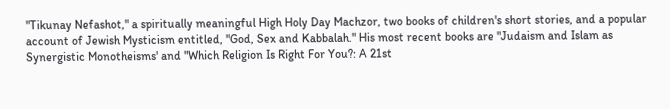"Tikunay Nefashot," a spiritually meaningful High Holy Day Machzor, two books of children's short stories, and a popular account of Jewish Mysticism entitled, "God, Sex and Kabbalah." His most recent books are "Judaism and Islam as Synergistic Monotheisms' and "Which Religion Is Right For You?: A 21st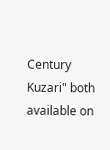Century Kuzari" both available on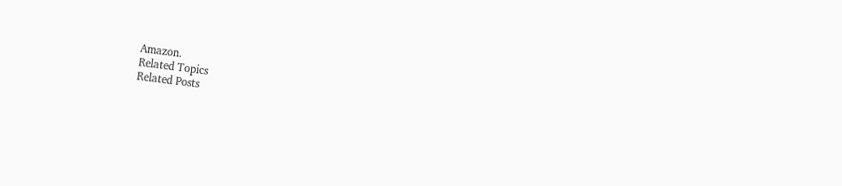Amazon.
Related Topics
Related Posts